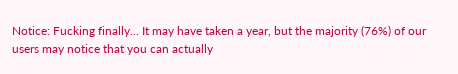Notice: Fucking finally... It may have taken a year, but the majority (76%) of our users may notice that you can actually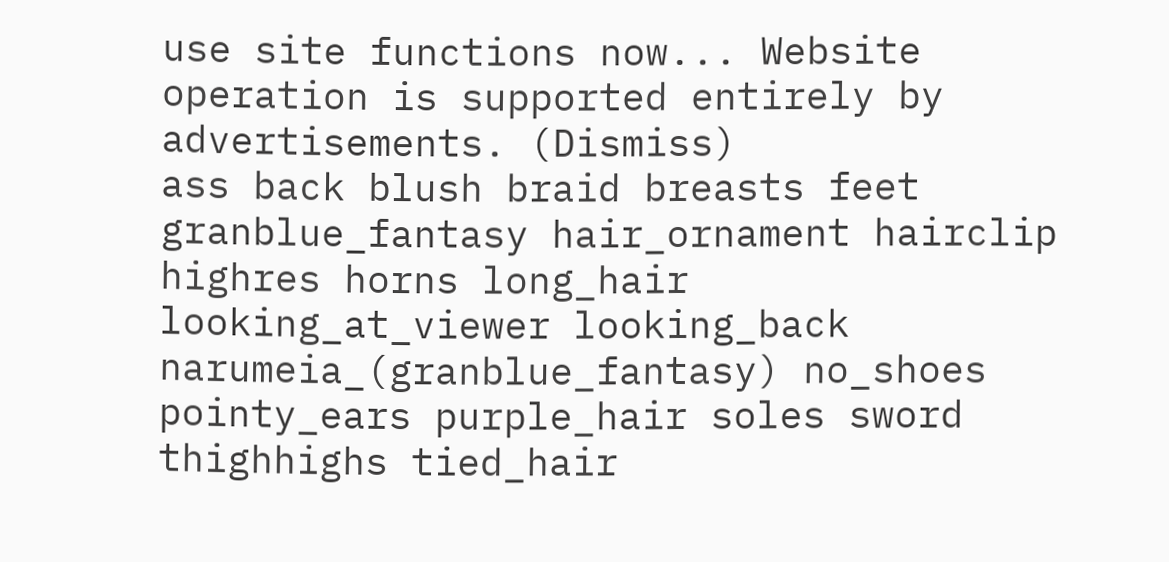use site functions now... Website operation is supported entirely by advertisements. (Dismiss)
ass back blush braid breasts feet granblue_fantasy hair_ornament hairclip highres horns long_hair looking_at_viewer looking_back narumeia_(granblue_fantasy) no_shoes pointy_ears purple_hair soles sword thighhighs tied_hair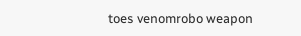toes venomrobo weapon